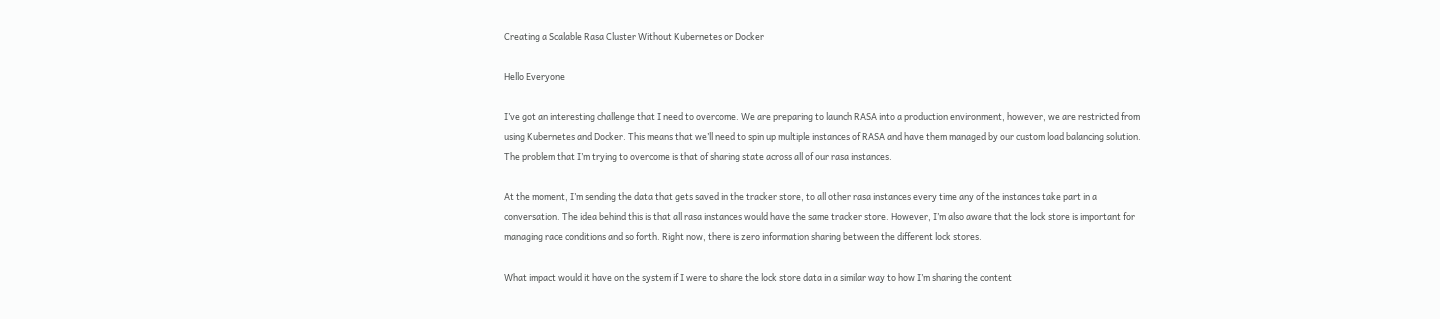Creating a Scalable Rasa Cluster Without Kubernetes or Docker

Hello Everyone

I’ve got an interesting challenge that I need to overcome. We are preparing to launch RASA into a production environment, however, we are restricted from using Kubernetes and Docker. This means that we’ll need to spin up multiple instances of RASA and have them managed by our custom load balancing solution. The problem that I’m trying to overcome is that of sharing state across all of our rasa instances.

At the moment, I’m sending the data that gets saved in the tracker store, to all other rasa instances every time any of the instances take part in a conversation. The idea behind this is that all rasa instances would have the same tracker store. However, I’m also aware that the lock store is important for managing race conditions and so forth. Right now, there is zero information sharing between the different lock stores.

What impact would it have on the system if I were to share the lock store data in a similar way to how I’m sharing the content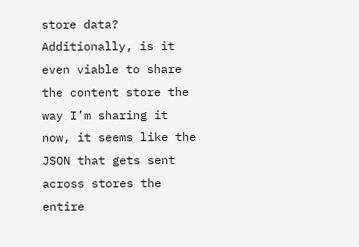store data? Additionally, is it even viable to share the content store the way I’m sharing it now, it seems like the JSON that gets sent across stores the entire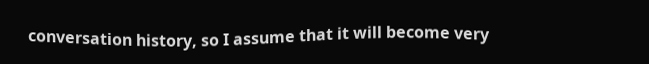conversation history, so I assume that it will become very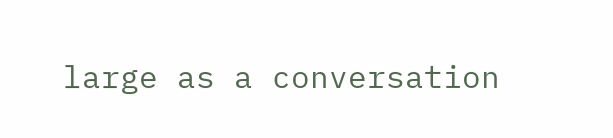large as a conversation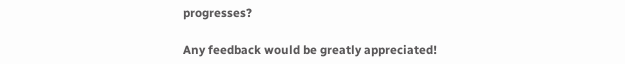progresses?

Any feedback would be greatly appreciated!